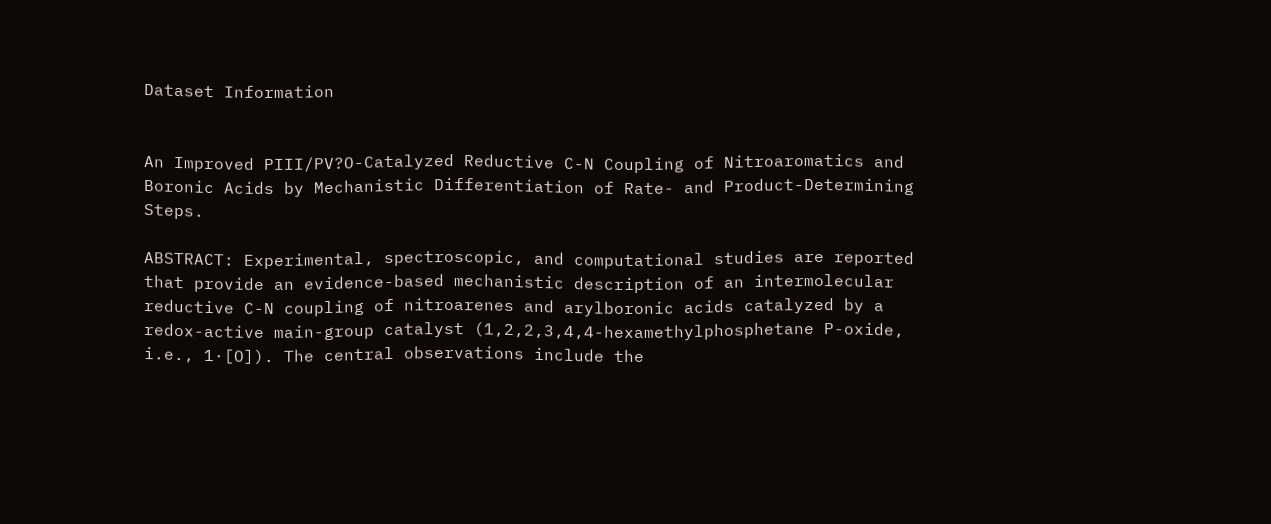Dataset Information


An Improved PIII/PV?O-Catalyzed Reductive C-N Coupling of Nitroaromatics and Boronic Acids by Mechanistic Differentiation of Rate- and Product-Determining Steps.

ABSTRACT: Experimental, spectroscopic, and computational studies are reported that provide an evidence-based mechanistic description of an intermolecular reductive C-N coupling of nitroarenes and arylboronic acids catalyzed by a redox-active main-group catalyst (1,2,2,3,4,4-hexamethylphosphetane P-oxide, i.e., 1·[O]). The central observations include the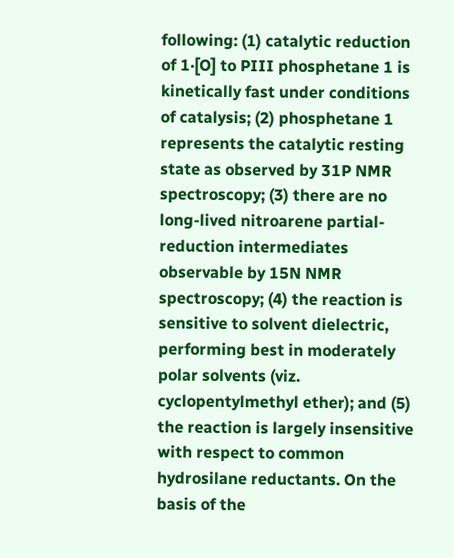following: (1) catalytic reduction of 1·[O] to PIII phosphetane 1 is kinetically fast under conditions of catalysis; (2) phosphetane 1 represents the catalytic resting state as observed by 31P NMR spectroscopy; (3) there are no long-lived nitroarene partial-reduction intermediates observable by 15N NMR spectroscopy; (4) the reaction is sensitive to solvent dielectric, performing best in moderately polar solvents (viz. cyclopentylmethyl ether); and (5) the reaction is largely insensitive with respect to common hydrosilane reductants. On the basis of the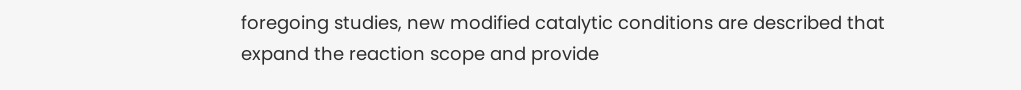foregoing studies, new modified catalytic conditions are described that expand the reaction scope and provide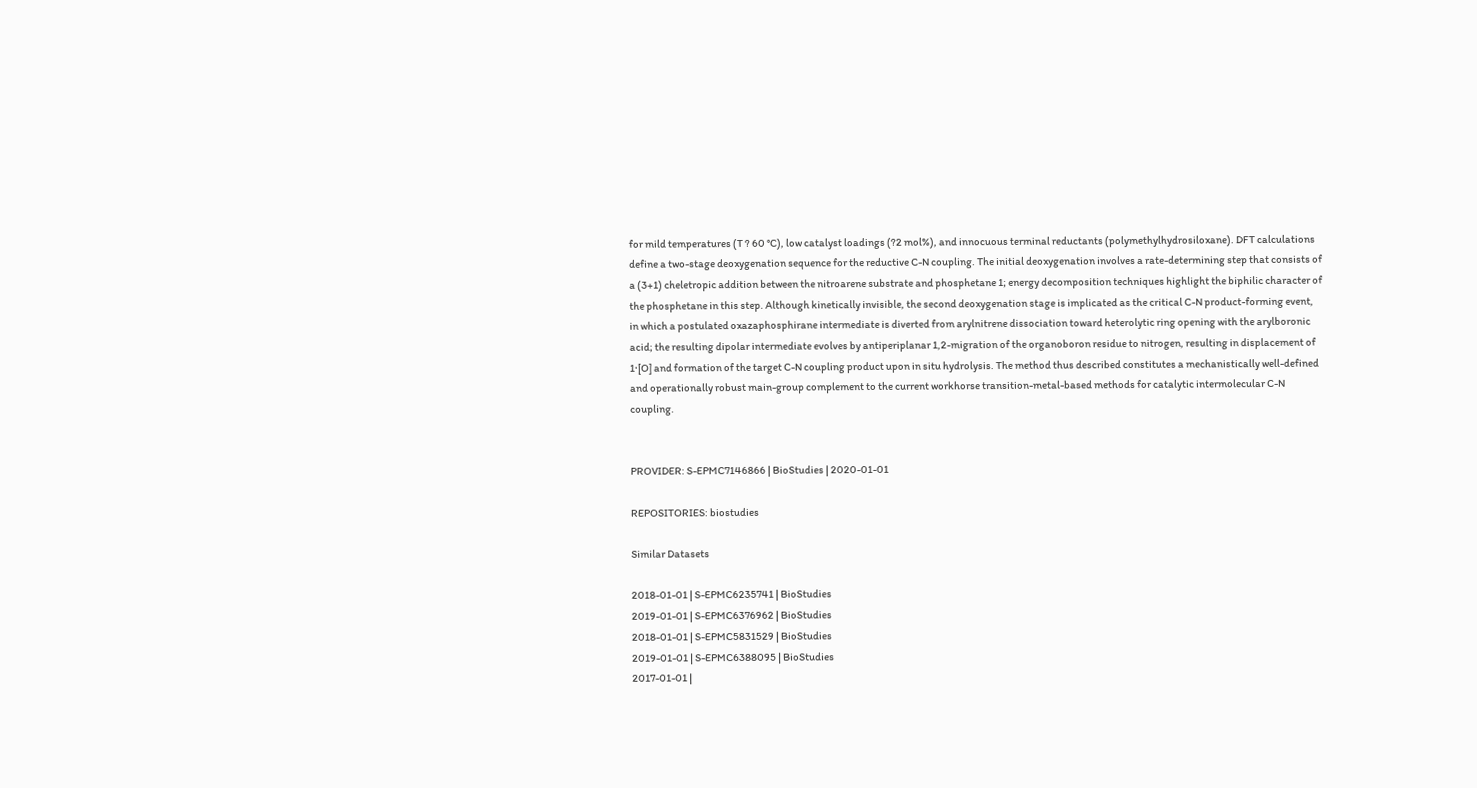for mild temperatures (T ? 60 °C), low catalyst loadings (?2 mol%), and innocuous terminal reductants (polymethylhydrosiloxane). DFT calculations define a two-stage deoxygenation sequence for the reductive C-N coupling. The initial deoxygenation involves a rate-determining step that consists of a (3+1) cheletropic addition between the nitroarene substrate and phosphetane 1; energy decomposition techniques highlight the biphilic character of the phosphetane in this step. Although kinetically invisible, the second deoxygenation stage is implicated as the critical C-N product-forming event, in which a postulated oxazaphosphirane intermediate is diverted from arylnitrene dissociation toward heterolytic ring opening with the arylboronic acid; the resulting dipolar intermediate evolves by antiperiplanar 1,2-migration of the organoboron residue to nitrogen, resulting in displacement of 1·[O] and formation of the target C-N coupling product upon in situ hydrolysis. The method thus described constitutes a mechanistically well-defined and operationally robust main-group complement to the current workhorse transition-metal-based methods for catalytic intermolecular C-N coupling.


PROVIDER: S-EPMC7146866 | BioStudies | 2020-01-01

REPOSITORIES: biostudies

Similar Datasets

2018-01-01 | S-EPMC6235741 | BioStudies
2019-01-01 | S-EPMC6376962 | BioStudies
2018-01-01 | S-EPMC5831529 | BioStudies
2019-01-01 | S-EPMC6388095 | BioStudies
2017-01-01 |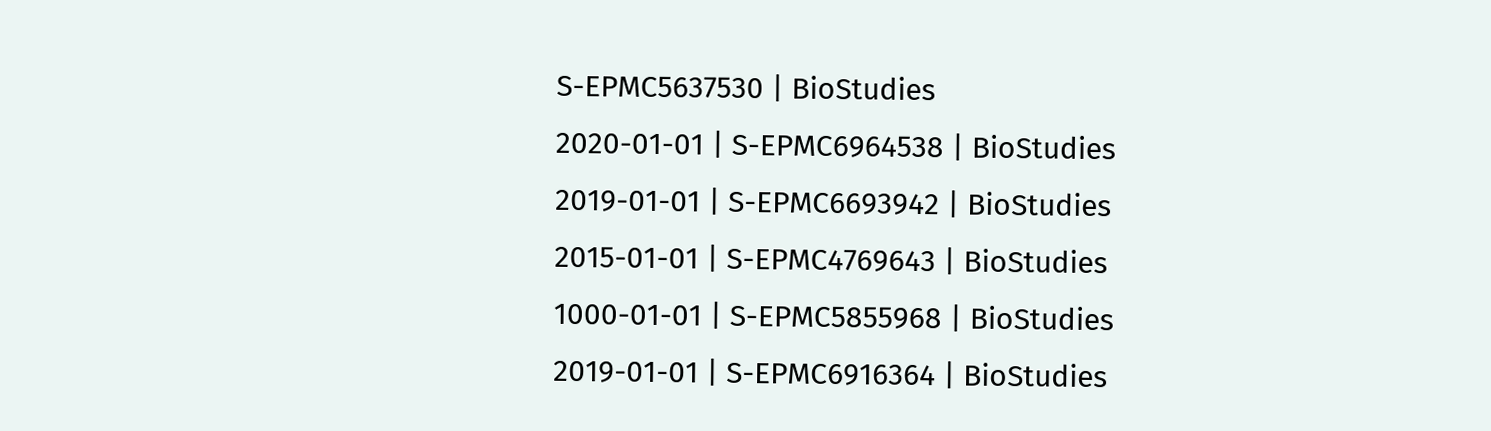S-EPMC5637530 | BioStudies
2020-01-01 | S-EPMC6964538 | BioStudies
2019-01-01 | S-EPMC6693942 | BioStudies
2015-01-01 | S-EPMC4769643 | BioStudies
1000-01-01 | S-EPMC5855968 | BioStudies
2019-01-01 | S-EPMC6916364 | BioStudies